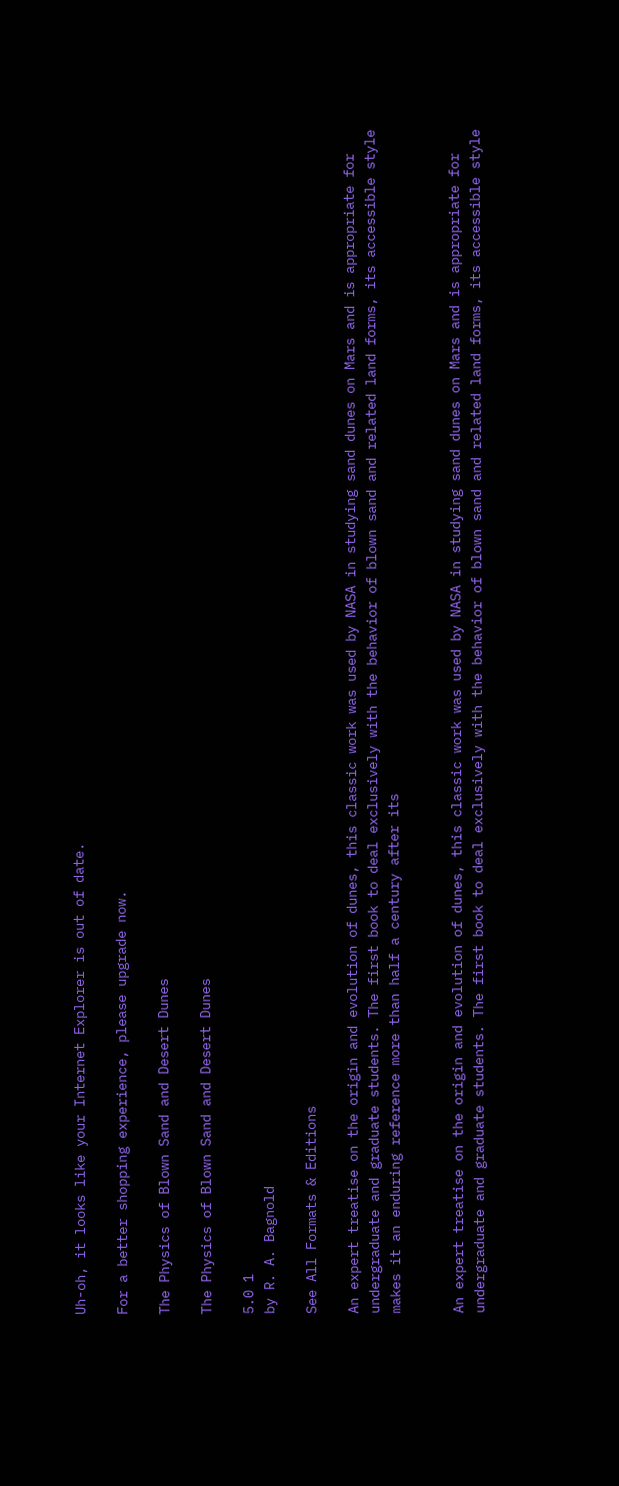Uh-oh, it looks like your Internet Explorer is out of date.

For a better shopping experience, please upgrade now.

The Physics of Blown Sand and Desert Dunes

The Physics of Blown Sand and Desert Dunes

5.0 1
by R. A. Bagnold

See All Formats & Editions

An expert treatise on the origin and evolution of dunes, this classic work was used by NASA in studying sand dunes on Mars and is appropriate for undergraduate and graduate students. The first book to deal exclusively with the behavior of blown sand and related land forms, its accessible style makes it an enduring reference more than half a century after its


An expert treatise on the origin and evolution of dunes, this classic work was used by NASA in studying sand dunes on Mars and is appropriate for undergraduate and graduate students. The first book to deal exclusively with the behavior of blown sand and related land forms, its accessible style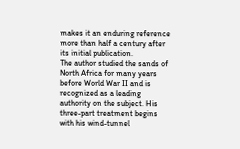makes it an enduring reference more than half a century after its initial publication.
The author studied the sands of North Africa for many years before World War II and is recognized as a leading authority on the subject. His three-part treatment begins with his wind-tunnel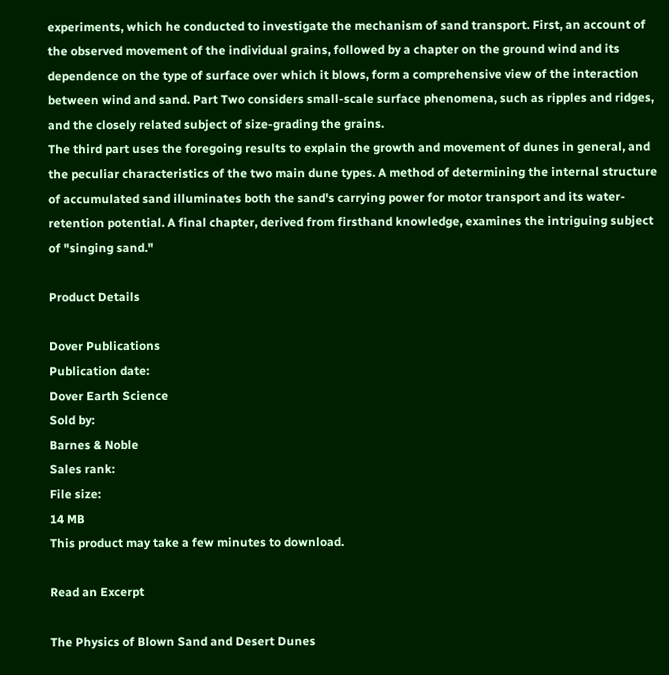experiments, which he conducted to investigate the mechanism of sand transport. First, an account of the observed movement of the individual grains, followed by a chapter on the ground wind and its dependence on the type of surface over which it blows, form a comprehensive view of the interaction between wind and sand. Part Two considers small-scale surface phenomena, such as ripples and ridges, and the closely related subject of size-grading the grains.
The third part uses the foregoing results to explain the growth and movement of dunes in general, and the peculiar characteristics of the two main dune types. A method of determining the internal structure of accumulated sand illuminates both the sand's carrying power for motor transport and its water-retention potential. A final chapter, derived from firsthand knowledge, examines the intriguing subject of "singing sand."

Product Details

Dover Publications
Publication date:
Dover Earth Science
Sold by:
Barnes & Noble
Sales rank:
File size:
14 MB
This product may take a few minutes to download.

Read an Excerpt

The Physics of Blown Sand and Desert Dunes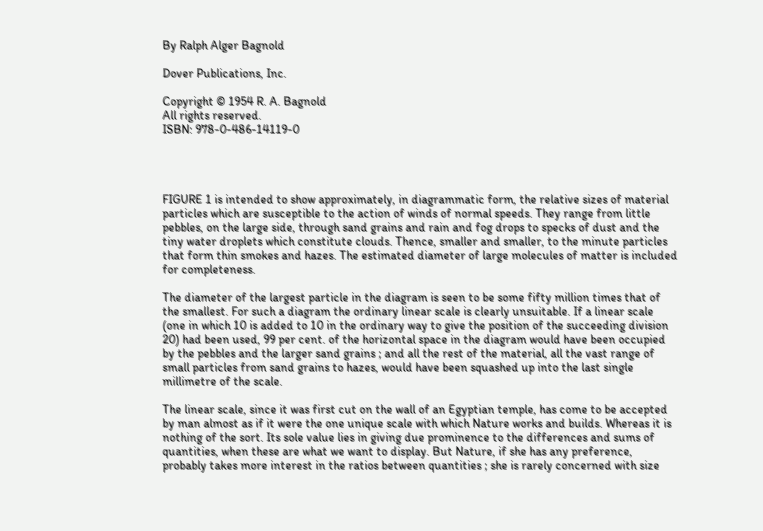By Ralph Alger Bagnold

Dover Publications, Inc.

Copyright © 1954 R. A. Bagnold
All rights reserved.
ISBN: 978-0-486-14119-0




FIGURE 1 is intended to show approximately, in diagrammatic form, the relative sizes of material particles which are susceptible to the action of winds of normal speeds. They range from little pebbles, on the large side, through sand grains and rain and fog drops to specks of dust and the tiny water droplets which constitute clouds. Thence, smaller and smaller, to the minute particles that form thin smokes and hazes. The estimated diameter of large molecules of matter is included for completeness.

The diameter of the largest particle in the diagram is seen to be some fifty million times that of the smallest. For such a diagram the ordinary linear scale is clearly unsuitable. If a linear scale (one in which 10 is added to 10 in the ordinary way to give the position of the succeeding division 20) had been used, 99 per cent. of the horizontal space in the diagram would have been occupied by the pebbles and the larger sand grains ; and all the rest of the material, all the vast range of small particles from sand grains to hazes, would have been squashed up into the last single millimetre of the scale.

The linear scale, since it was first cut on the wall of an Egyptian temple, has come to be accepted by man almost as if it were the one unique scale with which Nature works and builds. Whereas it is nothing of the sort. Its sole value lies in giving due prominence to the differences and sums of quantities, when these are what we want to display. But Nature, if she has any preference, probably takes more interest in the ratios between quantities ; she is rarely concerned with size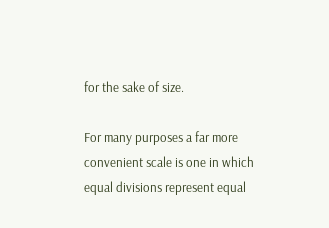for the sake of size.

For many purposes a far more convenient scale is one in which equal divisions represent equal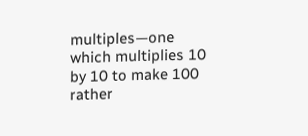multiples—one which multiplies 10 by 10 to make 100 rather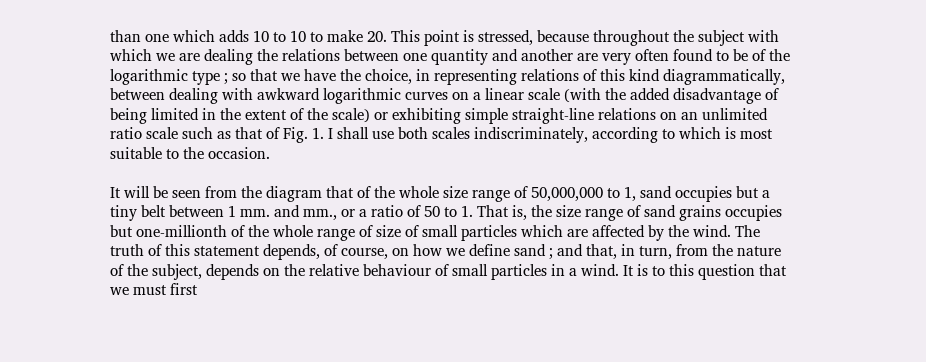than one which adds 10 to 10 to make 20. This point is stressed, because throughout the subject with which we are dealing the relations between one quantity and another are very often found to be of the logarithmic type ; so that we have the choice, in representing relations of this kind diagrammatically, between dealing with awkward logarithmic curves on a linear scale (with the added disadvantage of being limited in the extent of the scale) or exhibiting simple straight-line relations on an unlimited ratio scale such as that of Fig. 1. I shall use both scales indiscriminately, according to which is most suitable to the occasion.

It will be seen from the diagram that of the whole size range of 50,000,000 to 1, sand occupies but a tiny belt between 1 mm. and mm., or a ratio of 50 to 1. That is, the size range of sand grains occupies but one-millionth of the whole range of size of small particles which are affected by the wind. The truth of this statement depends, of course, on how we define sand ; and that, in turn, from the nature of the subject, depends on the relative behaviour of small particles in a wind. It is to this question that we must first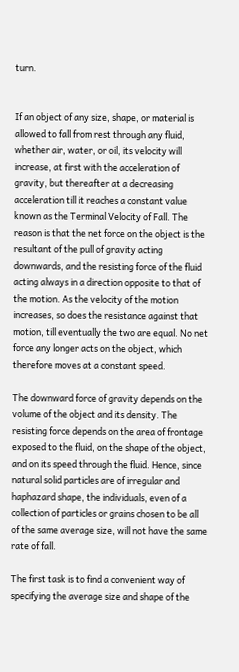turn.


If an object of any size, shape, or material is allowed to fall from rest through any fluid, whether air, water, or oil, its velocity will increase, at first with the acceleration of gravity, but thereafter at a decreasing acceleration till it reaches a constant value known as the Terminal Velocity of Fall. The reason is that the net force on the object is the resultant of the pull of gravity acting downwards, and the resisting force of the fluid acting always in a direction opposite to that of the motion. As the velocity of the motion increases, so does the resistance against that motion, till eventually the two are equal. No net force any longer acts on the object, which therefore moves at a constant speed.

The downward force of gravity depends on the volume of the object and its density. The resisting force depends on the area of frontage exposed to the fluid, on the shape of the object, and on its speed through the fluid. Hence, since natural solid particles are of irregular and haphazard shape, the individuals, even of a collection of particles or grains chosen to be all of the same average size, will not have the same rate of fall.

The first task is to find a convenient way of specifying the average size and shape of the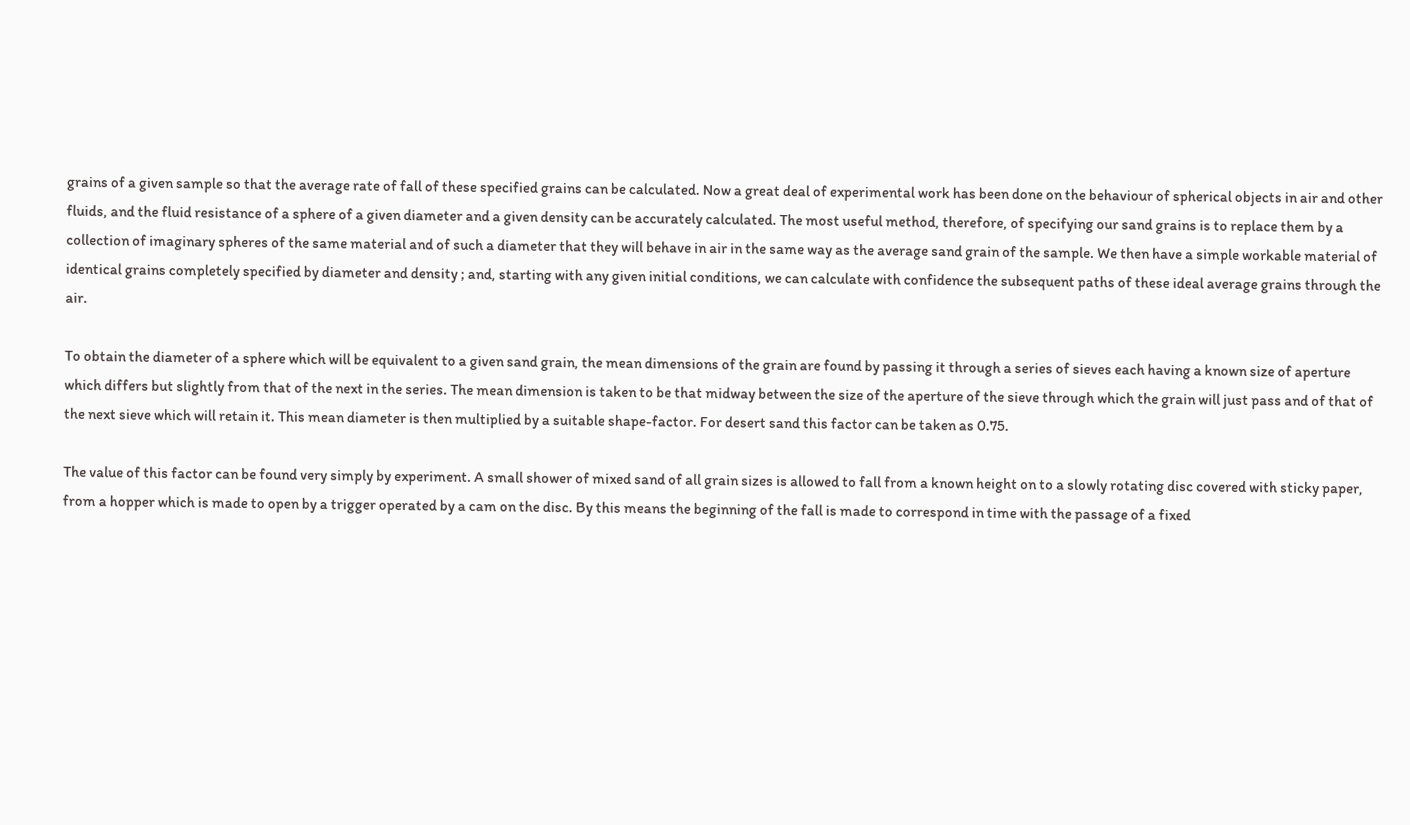grains of a given sample so that the average rate of fall of these specified grains can be calculated. Now a great deal of experimental work has been done on the behaviour of spherical objects in air and other fluids, and the fluid resistance of a sphere of a given diameter and a given density can be accurately calculated. The most useful method, therefore, of specifying our sand grains is to replace them by a collection of imaginary spheres of the same material and of such a diameter that they will behave in air in the same way as the average sand grain of the sample. We then have a simple workable material of identical grains completely specified by diameter and density ; and, starting with any given initial conditions, we can calculate with confidence the subsequent paths of these ideal average grains through the air.

To obtain the diameter of a sphere which will be equivalent to a given sand grain, the mean dimensions of the grain are found by passing it through a series of sieves each having a known size of aperture which differs but slightly from that of the next in the series. The mean dimension is taken to be that midway between the size of the aperture of the sieve through which the grain will just pass and of that of the next sieve which will retain it. This mean diameter is then multiplied by a suitable shape-factor. For desert sand this factor can be taken as 0.75.

The value of this factor can be found very simply by experiment. A small shower of mixed sand of all grain sizes is allowed to fall from a known height on to a slowly rotating disc covered with sticky paper, from a hopper which is made to open by a trigger operated by a cam on the disc. By this means the beginning of the fall is made to correspond in time with the passage of a fixed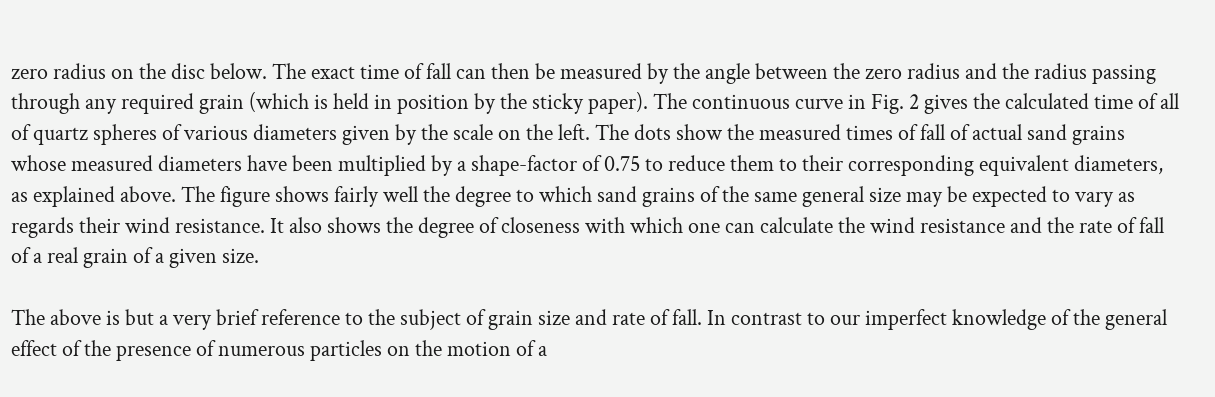zero radius on the disc below. The exact time of fall can then be measured by the angle between the zero radius and the radius passing through any required grain (which is held in position by the sticky paper). The continuous curve in Fig. 2 gives the calculated time of all of quartz spheres of various diameters given by the scale on the left. The dots show the measured times of fall of actual sand grains whose measured diameters have been multiplied by a shape-factor of 0.75 to reduce them to their corresponding equivalent diameters, as explained above. The figure shows fairly well the degree to which sand grains of the same general size may be expected to vary as regards their wind resistance. It also shows the degree of closeness with which one can calculate the wind resistance and the rate of fall of a real grain of a given size.

The above is but a very brief reference to the subject of grain size and rate of fall. In contrast to our imperfect knowledge of the general effect of the presence of numerous particles on the motion of a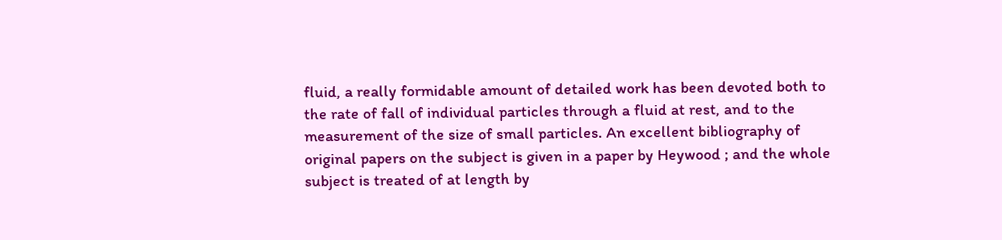fluid, a really formidable amount of detailed work has been devoted both to the rate of fall of individual particles through a fluid at rest, and to the measurement of the size of small particles. An excellent bibliography of original papers on the subject is given in a paper by Heywood ; and the whole subject is treated of at length by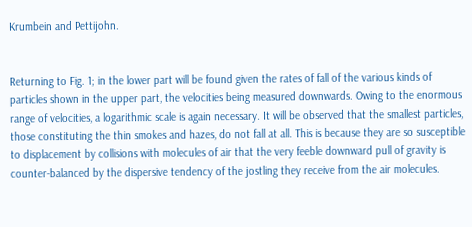Krumbein and Pettijohn.


Returning to Fig. 1; in the lower part will be found given the rates of fall of the various kinds of particles shown in the upper part, the velocities being measured downwards. Owing to the enormous range of velocities, a logarithmic scale is again necessary. It will be observed that the smallest particles, those constituting the thin smokes and hazes, do not fall at all. This is because they are so susceptible to displacement by collisions with molecules of air that the very feeble downward pull of gravity is counter-balanced by the dispersive tendency of the jostling they receive from the air molecules.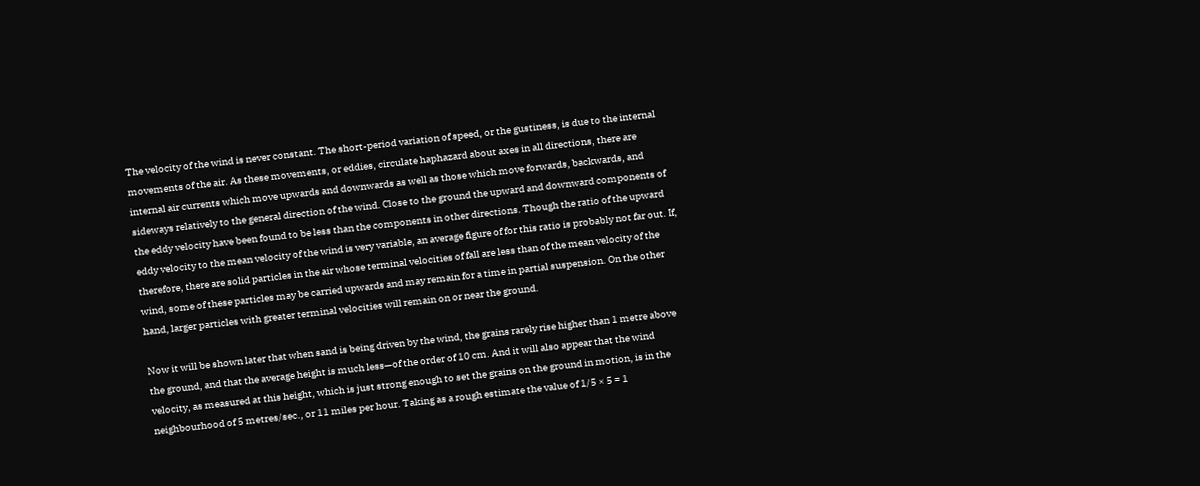The velocity of the wind is never constant. The short-period variation of speed, or the gustiness, is due to the internal movements of the air. As these movements, or eddies, circulate haphazard about axes in all directions, there are internal air currents which move upwards and downwards as well as those which move forwards, backwards, and sideways relatively to the general direction of the wind. Close to the ground the upward and downward components of the eddy velocity have been found to be less than the components in other directions. Though the ratio of the upward eddy velocity to the mean velocity of the wind is very variable, an average figure of for this ratio is probably not far out. If, therefore, there are solid particles in the air whose terminal velocities of fall are less than of the mean velocity of the wind, some of these particles may be carried upwards and may remain for a time in partial suspension. On the other hand, larger particles with greater terminal velocities will remain on or near the ground.

Now it will be shown later that when sand is being driven by the wind, the grains rarely rise higher than 1 metre above the ground, and that the average height is much less—of the order of 10 cm. And it will also appear that the wind velocity, as measured at this height, which is just strong enough to set the grains on the ground in motion, is in the neighbourhood of 5 metres/sec., or 11 miles per hour. Taking as a rough estimate the value of 1/5 × 5 = 1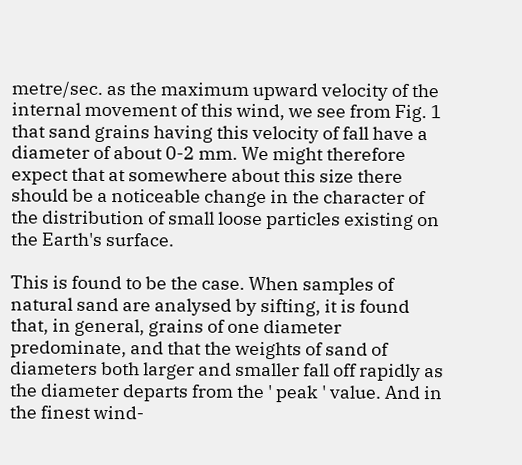metre/sec. as the maximum upward velocity of the internal movement of this wind, we see from Fig. 1 that sand grains having this velocity of fall have a diameter of about 0-2 mm. We might therefore expect that at somewhere about this size there should be a noticeable change in the character of the distribution of small loose particles existing on the Earth's surface.

This is found to be the case. When samples of natural sand are analysed by sifting, it is found that, in general, grains of one diameter predominate, and that the weights of sand of diameters both larger and smaller fall off rapidly as the diameter departs from the ' peak ' value. And in the finest wind-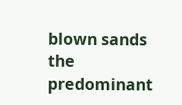blown sands the predominant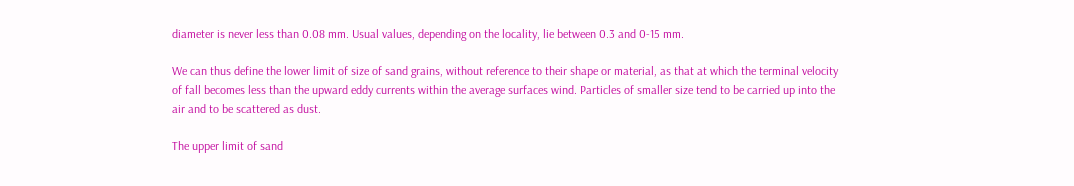diameter is never less than 0.08 mm. Usual values, depending on the locality, lie between 0.3 and 0-15 mm.

We can thus define the lower limit of size of sand grains, without reference to their shape or material, as that at which the terminal velocity of fall becomes less than the upward eddy currents within the average surfaces wind. Particles of smaller size tend to be carried up into the air and to be scattered as dust.

The upper limit of sand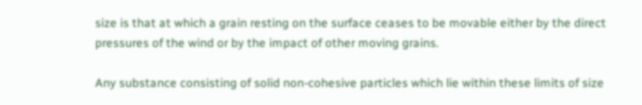size is that at which a grain resting on the surface ceases to be movable either by the direct pressures of the wind or by the impact of other moving grains.

Any substance consisting of solid non-cohesive particles which lie within these limits of size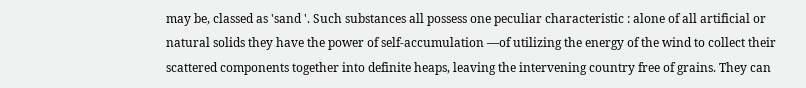may be, classed as 'sand '. Such substances all possess one peculiar characteristic : alone of all artificial or natural solids they have the power of self-accumulation —of utilizing the energy of the wind to collect their scattered components together into definite heaps, leaving the intervening country free of grains. They can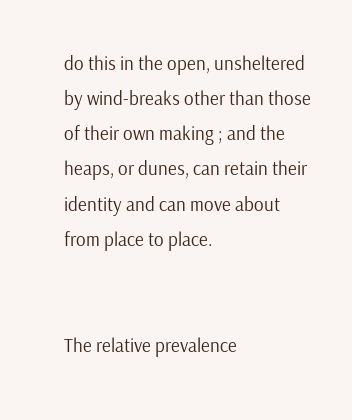do this in the open, unsheltered by wind-breaks other than those of their own making ; and the heaps, or dunes, can retain their identity and can move about from place to place.


The relative prevalence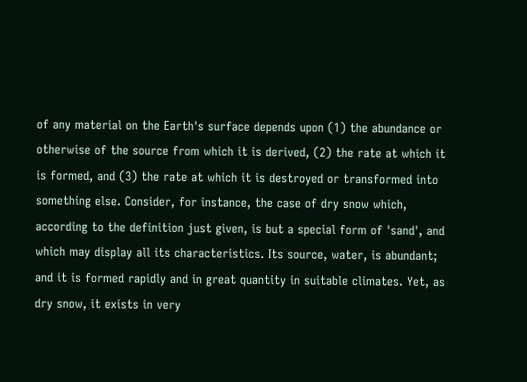of any material on the Earth's surface depends upon (1) the abundance or otherwise of the source from which it is derived, (2) the rate at which it is formed, and (3) the rate at which it is destroyed or transformed into something else. Consider, for instance, the case of dry snow which, according to the definition just given, is but a special form of 'sand', and which may display all its characteristics. Its source, water, is abundant; and it is formed rapidly and in great quantity in suitable climates. Yet, as dry snow, it exists in very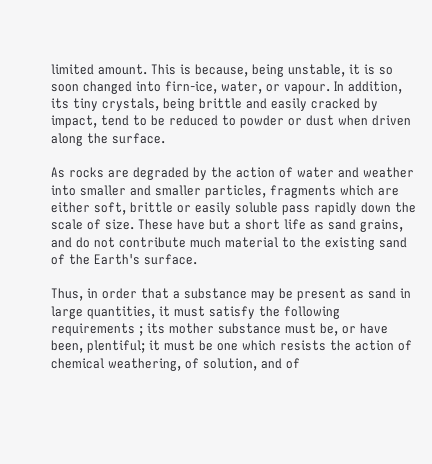limited amount. This is because, being unstable, it is so soon changed into firn-ice, water, or vapour. In addition, its tiny crystals, being brittle and easily cracked by impact, tend to be reduced to powder or dust when driven along the surface.

As rocks are degraded by the action of water and weather into smaller and smaller particles, fragments which are either soft, brittle or easily soluble pass rapidly down the scale of size. These have but a short life as sand grains, and do not contribute much material to the existing sand of the Earth's surface.

Thus, in order that a substance may be present as sand in large quantities, it must satisfy the following requirements ; its mother substance must be, or have been, plentiful; it must be one which resists the action of chemical weathering, of solution, and of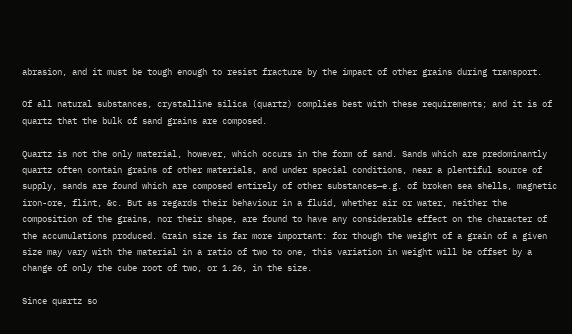abrasion, and it must be tough enough to resist fracture by the impact of other grains during transport.

Of all natural substances, crystalline silica (quartz) complies best with these requirements; and it is of quartz that the bulk of sand grains are composed.

Quartz is not the only material, however, which occurs in the form of sand. Sands which are predominantly quartz often contain grains of other materials, and under special conditions, near a plentiful source of supply, sands are found which are composed entirely of other substances—e.g. of broken sea shells, magnetic iron-ore, flint, &c. But as regards their behaviour in a fluid, whether air or water, neither the composition of the grains, nor their shape, are found to have any considerable effect on the character of the accumulations produced. Grain size is far more important: for though the weight of a grain of a given size may vary with the material in a ratio of two to one, this variation in weight will be offset by a change of only the cube root of two, or 1.26, in the size.

Since quartz so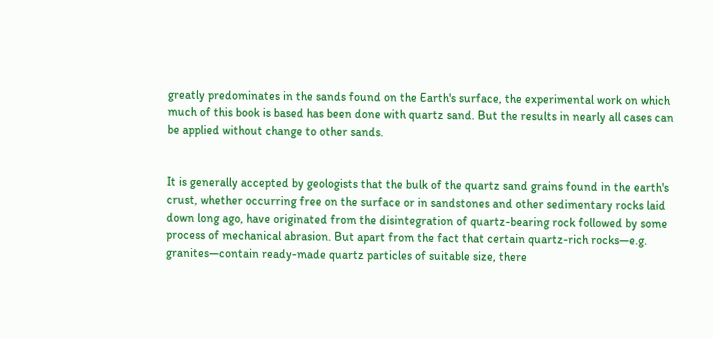greatly predominates in the sands found on the Earth's surface, the experimental work on which much of this book is based has been done with quartz sand. But the results in nearly all cases can be applied without change to other sands.


It is generally accepted by geologists that the bulk of the quartz sand grains found in the earth's crust, whether occurring free on the surface or in sandstones and other sedimentary rocks laid down long ago, have originated from the disintegration of quartz-bearing rock followed by some process of mechanical abrasion. But apart from the fact that certain quartz-rich rocks—e.g. granites—contain ready-made quartz particles of suitable size, there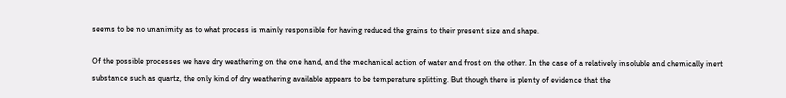seems to be no unanimity as to what process is mainly responsible for having reduced the grains to their present size and shape.

Of the possible processes we have dry weathering on the one hand, and the mechanical action of water and frost on the other. In the case of a relatively insoluble and chemically inert substance such as quartz, the only kind of dry weathering available appears to be temperature splitting. But though there is plenty of evidence that the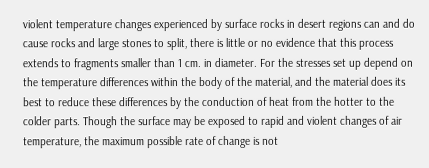violent temperature changes experienced by surface rocks in desert regions can and do cause rocks and large stones to split, there is little or no evidence that this process extends to fragments smaller than 1 cm. in diameter. For the stresses set up depend on the temperature differences within the body of the material, and the material does its best to reduce these differences by the conduction of heat from the hotter to the colder parts. Though the surface may be exposed to rapid and violent changes of air temperature, the maximum possible rate of change is not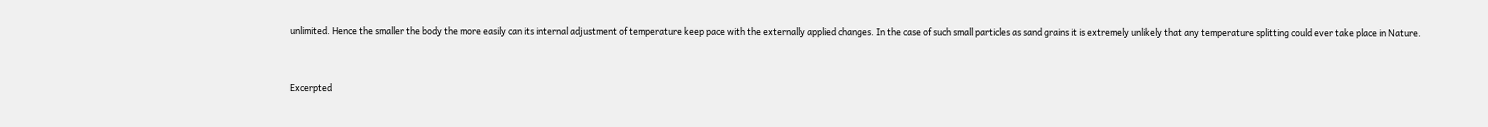unlimited. Hence the smaller the body the more easily can its internal adjustment of temperature keep pace with the externally applied changes. In the case of such small particles as sand grains it is extremely unlikely that any temperature splitting could ever take place in Nature.


Excerpted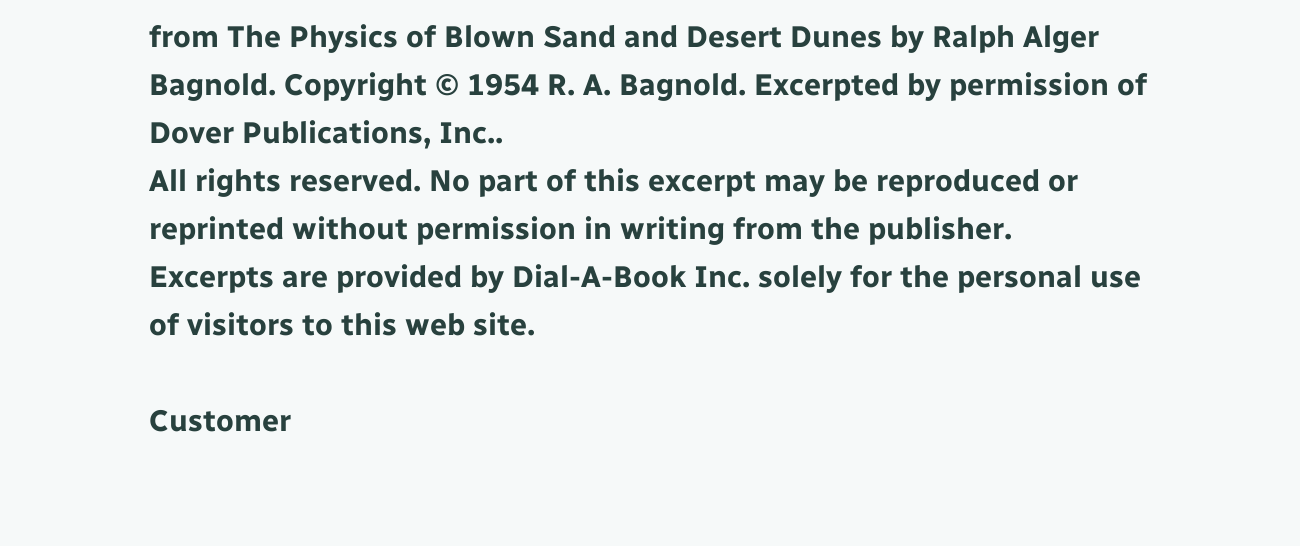from The Physics of Blown Sand and Desert Dunes by Ralph Alger Bagnold. Copyright © 1954 R. A. Bagnold. Excerpted by permission of Dover Publications, Inc..
All rights reserved. No part of this excerpt may be reproduced or reprinted without permission in writing from the publisher.
Excerpts are provided by Dial-A-Book Inc. solely for the personal use of visitors to this web site.

Customer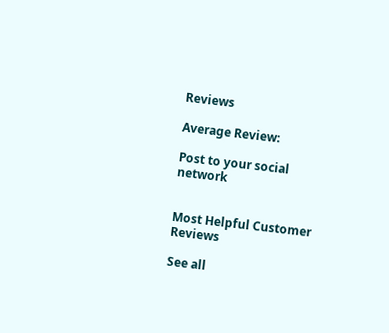Reviews

Average Review:

Post to your social network


Most Helpful Customer Reviews

See all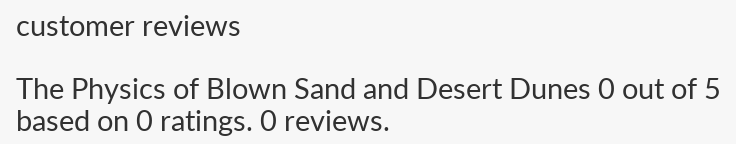customer reviews

The Physics of Blown Sand and Desert Dunes 0 out of 5 based on 0 ratings. 0 reviews.